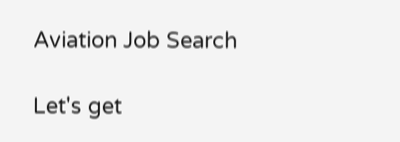Aviation Job Search

Let's get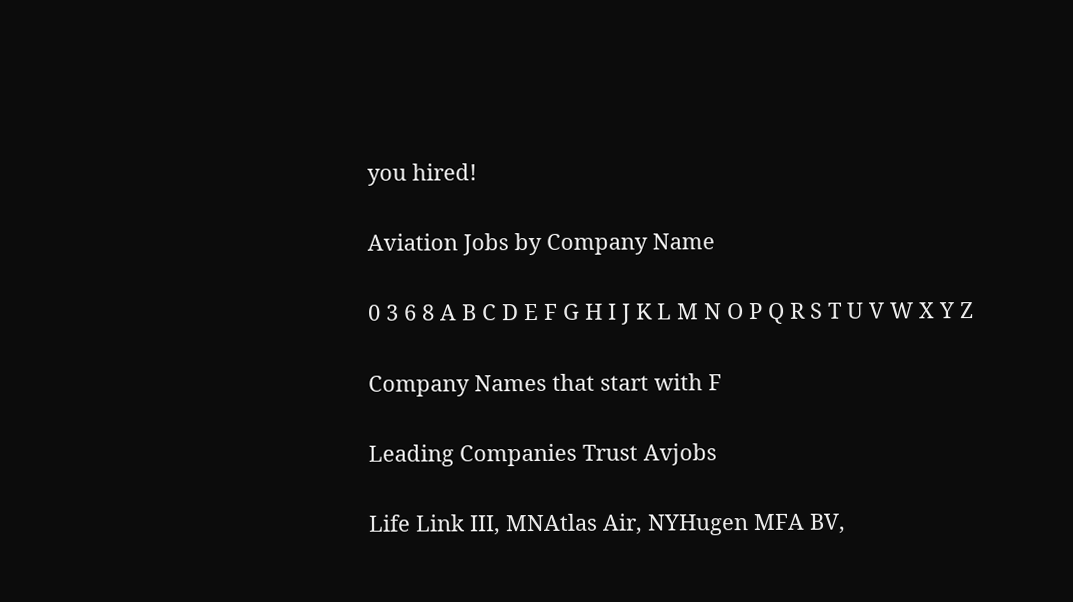you hired!

Aviation Jobs by Company Name

0 3 6 8 A B C D E F G H I J K L M N O P Q R S T U V W X Y Z

Company Names that start with F

Leading Companies Trust Avjobs

Life Link III, MNAtlas Air, NYHugen MFA BV,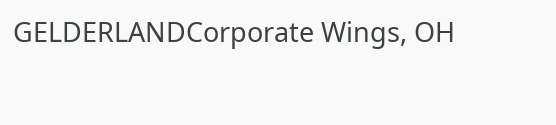GELDERLANDCorporate Wings, OH